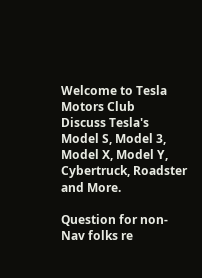Welcome to Tesla Motors Club
Discuss Tesla's Model S, Model 3, Model X, Model Y, Cybertruck, Roadster and More.

Question for non-Nav folks re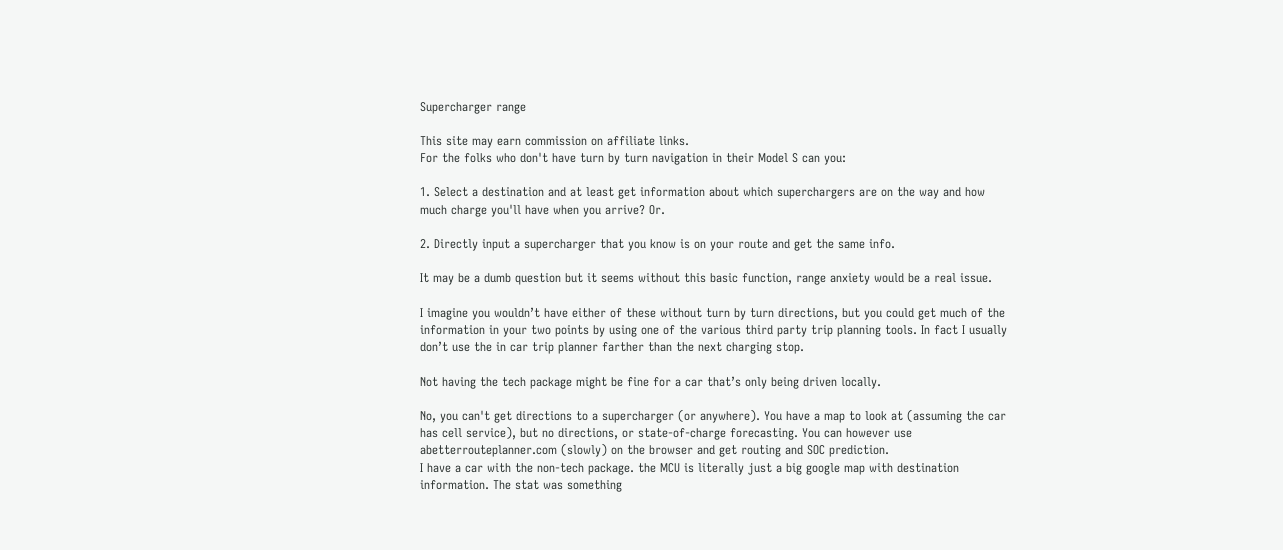Supercharger range

This site may earn commission on affiliate links.
For the folks who don't have turn by turn navigation in their Model S can you:

1. Select a destination and at least get information about which superchargers are on the way and how much charge you'll have when you arrive? Or.

2. Directly input a supercharger that you know is on your route and get the same info.

It may be a dumb question but it seems without this basic function, range anxiety would be a real issue.

I imagine you wouldn’t have either of these without turn by turn directions, but you could get much of the information in your two points by using one of the various third party trip planning tools. In fact I usually don’t use the in car trip planner farther than the next charging stop.

Not having the tech package might be fine for a car that’s only being driven locally.

No, you can't get directions to a supercharger (or anywhere). You have a map to look at (assuming the car has cell service), but no directions, or state-of-charge forecasting. You can however use abetterrouteplanner.com (slowly) on the browser and get routing and SOC prediction.
I have a car with the non-tech package. the MCU is literally just a big google map with destination information. The stat was something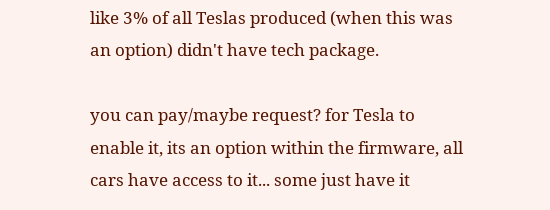like 3% of all Teslas produced (when this was an option) didn't have tech package.

you can pay/maybe request? for Tesla to enable it, its an option within the firmware, all cars have access to it... some just have it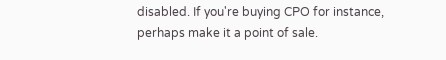disabled. If you're buying CPO for instance, perhaps make it a point of sale.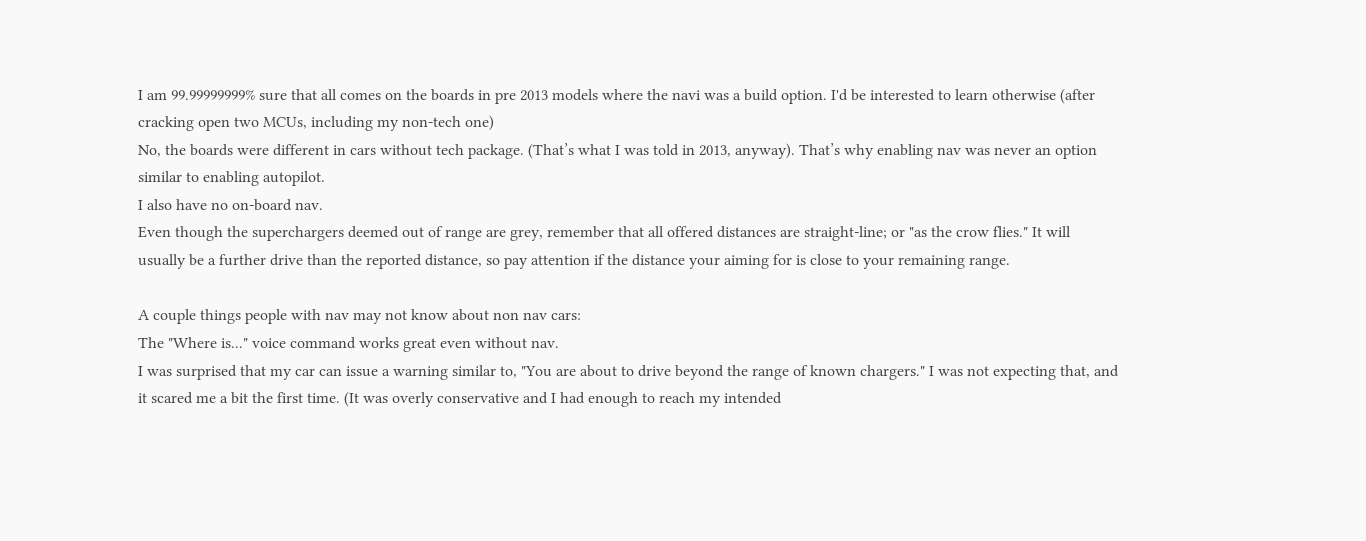I am 99.99999999% sure that all comes on the boards in pre 2013 models where the navi was a build option. I'd be interested to learn otherwise (after cracking open two MCUs, including my non-tech one)
No, the boards were different in cars without tech package. (That’s what I was told in 2013, anyway). That’s why enabling nav was never an option similar to enabling autopilot.
I also have no on-board nav.
Even though the superchargers deemed out of range are grey, remember that all offered distances are straight-line; or "as the crow flies." It will usually be a further drive than the reported distance, so pay attention if the distance your aiming for is close to your remaining range.

A couple things people with nav may not know about non nav cars:
The "Where is..." voice command works great even without nav.
I was surprised that my car can issue a warning similar to, "You are about to drive beyond the range of known chargers." I was not expecting that, and it scared me a bit the first time. (It was overly conservative and I had enough to reach my intended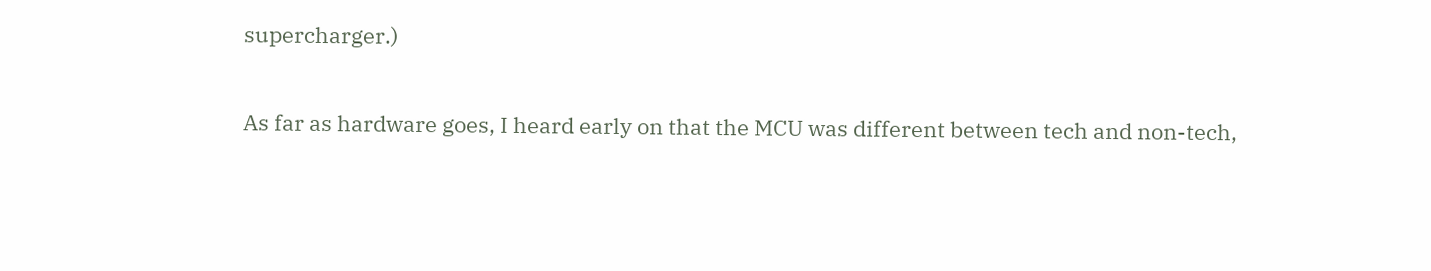supercharger.)

As far as hardware goes, I heard early on that the MCU was different between tech and non-tech,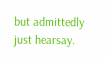but admittedly just hearsay.